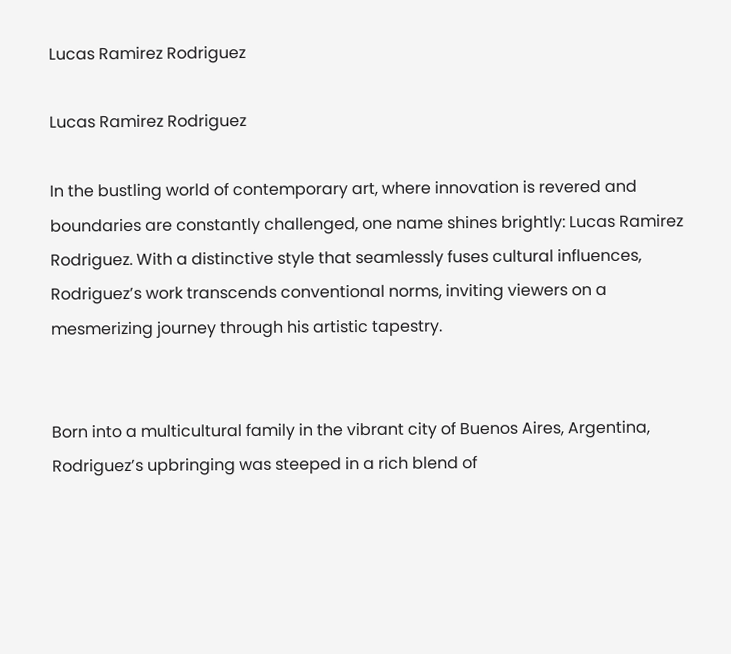Lucas Ramirez Rodriguez

Lucas Ramirez Rodriguez

In the bustling world of contemporary art, where innovation is revered and boundaries are constantly challenged, one name shines brightly: Lucas Ramirez Rodriguez. With a distinctive style that seamlessly fuses cultural influences, Rodriguez’s work transcends conventional norms, inviting viewers on a mesmerizing journey through his artistic tapestry.


Born into a multicultural family in the vibrant city of Buenos Aires, Argentina, Rodriguez’s upbringing was steeped in a rich blend of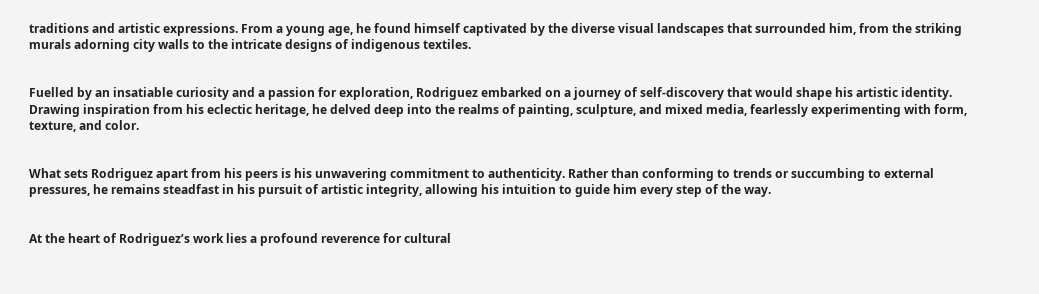traditions and artistic expressions. From a young age, he found himself captivated by the diverse visual landscapes that surrounded him, from the striking murals adorning city walls to the intricate designs of indigenous textiles.


Fuelled by an insatiable curiosity and a passion for exploration, Rodriguez embarked on a journey of self-discovery that would shape his artistic identity. Drawing inspiration from his eclectic heritage, he delved deep into the realms of painting, sculpture, and mixed media, fearlessly experimenting with form, texture, and color.


What sets Rodriguez apart from his peers is his unwavering commitment to authenticity. Rather than conforming to trends or succumbing to external pressures, he remains steadfast in his pursuit of artistic integrity, allowing his intuition to guide him every step of the way.


At the heart of Rodriguez’s work lies a profound reverence for cultural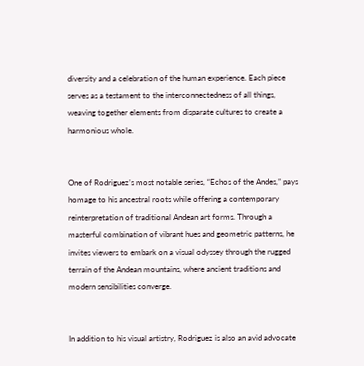diversity and a celebration of the human experience. Each piece serves as a testament to the interconnectedness of all things, weaving together elements from disparate cultures to create a harmonious whole.


One of Rodriguez’s most notable series, “Echos of the Andes,” pays homage to his ancestral roots while offering a contemporary reinterpretation of traditional Andean art forms. Through a masterful combination of vibrant hues and geometric patterns, he invites viewers to embark on a visual odyssey through the rugged terrain of the Andean mountains, where ancient traditions and modern sensibilities converge.


In addition to his visual artistry, Rodriguez is also an avid advocate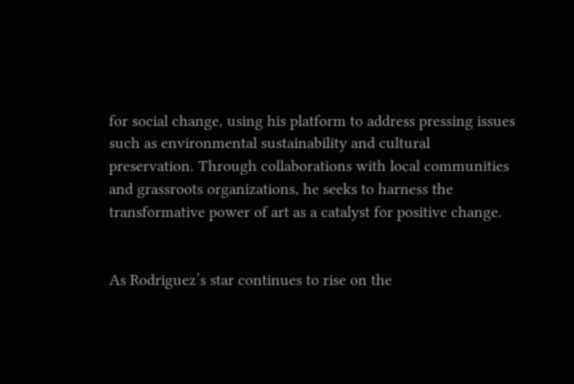for social change, using his platform to address pressing issues such as environmental sustainability and cultural preservation. Through collaborations with local communities and grassroots organizations, he seeks to harness the transformative power of art as a catalyst for positive change.


As Rodriguez’s star continues to rise on the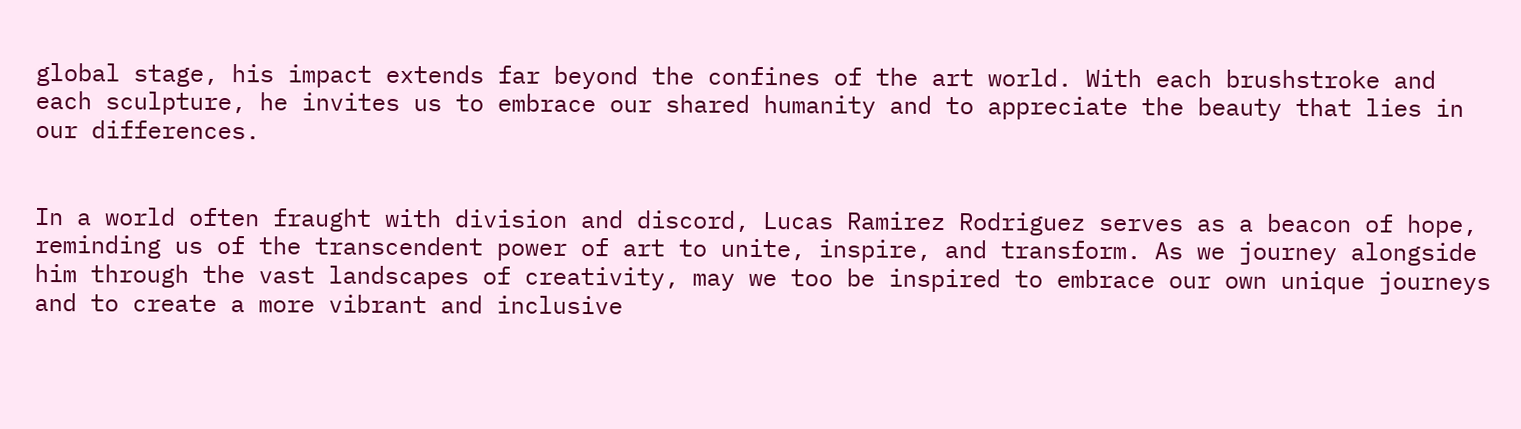global stage, his impact extends far beyond the confines of the art world. With each brushstroke and each sculpture, he invites us to embrace our shared humanity and to appreciate the beauty that lies in our differences.


In a world often fraught with division and discord, Lucas Ramirez Rodriguez serves as a beacon of hope, reminding us of the transcendent power of art to unite, inspire, and transform. As we journey alongside him through the vast landscapes of creativity, may we too be inspired to embrace our own unique journeys and to create a more vibrant and inclusive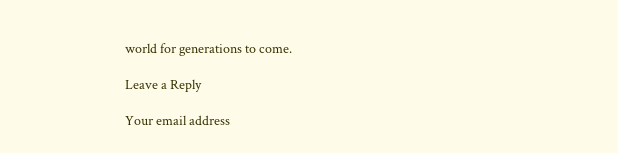world for generations to come.

Leave a Reply

Your email address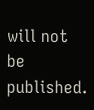will not be published.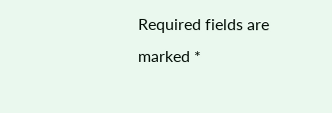Required fields are marked *